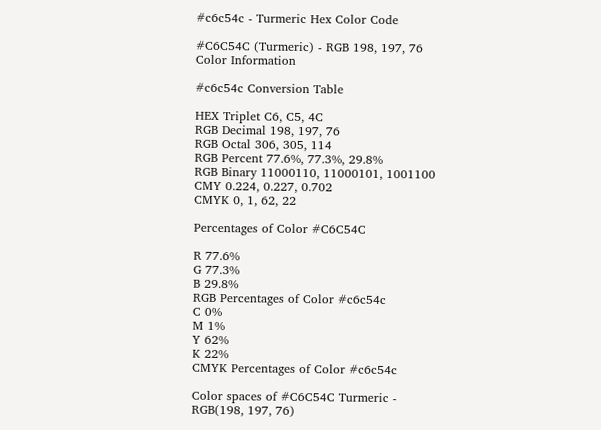#c6c54c - Turmeric Hex Color Code

#C6C54C (Turmeric) - RGB 198, 197, 76 Color Information

#c6c54c Conversion Table

HEX Triplet C6, C5, 4C
RGB Decimal 198, 197, 76
RGB Octal 306, 305, 114
RGB Percent 77.6%, 77.3%, 29.8%
RGB Binary 11000110, 11000101, 1001100
CMY 0.224, 0.227, 0.702
CMYK 0, 1, 62, 22

Percentages of Color #C6C54C

R 77.6%
G 77.3%
B 29.8%
RGB Percentages of Color #c6c54c
C 0%
M 1%
Y 62%
K 22%
CMYK Percentages of Color #c6c54c

Color spaces of #C6C54C Turmeric - RGB(198, 197, 76)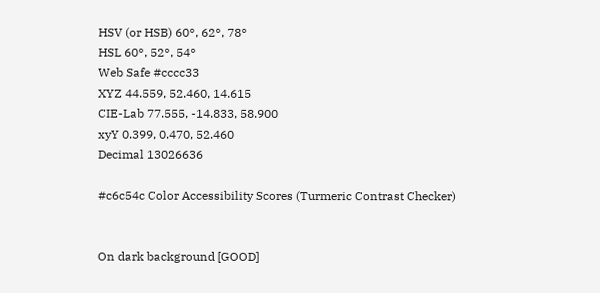HSV (or HSB) 60°, 62°, 78°
HSL 60°, 52°, 54°
Web Safe #cccc33
XYZ 44.559, 52.460, 14.615
CIE-Lab 77.555, -14.833, 58.900
xyY 0.399, 0.470, 52.460
Decimal 13026636

#c6c54c Color Accessibility Scores (Turmeric Contrast Checker)


On dark background [GOOD]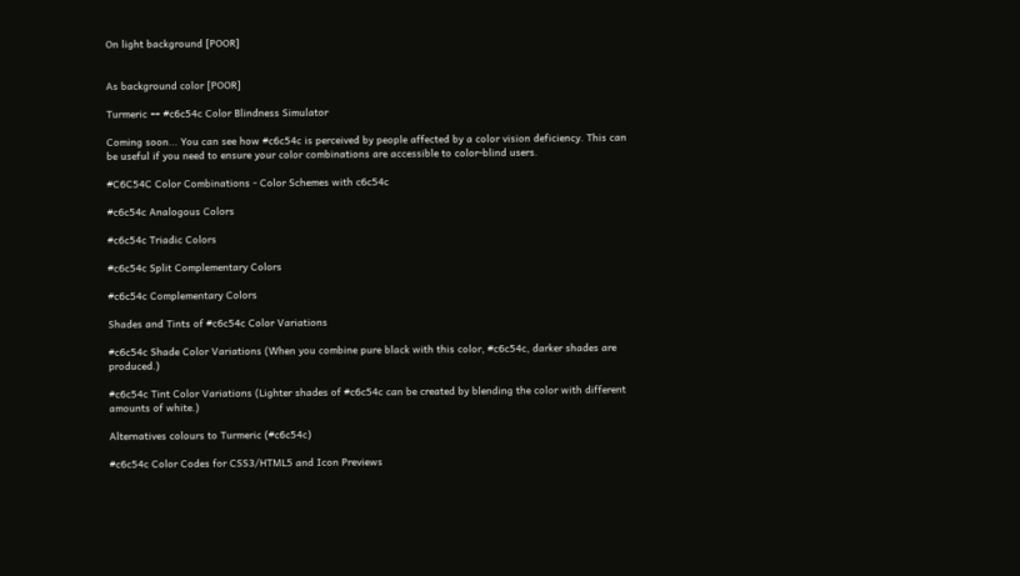On light background [POOR]


As background color [POOR]

Turmeric ↔ #c6c54c Color Blindness Simulator

Coming soon... You can see how #c6c54c is perceived by people affected by a color vision deficiency. This can be useful if you need to ensure your color combinations are accessible to color-blind users.

#C6C54C Color Combinations - Color Schemes with c6c54c

#c6c54c Analogous Colors

#c6c54c Triadic Colors

#c6c54c Split Complementary Colors

#c6c54c Complementary Colors

Shades and Tints of #c6c54c Color Variations

#c6c54c Shade Color Variations (When you combine pure black with this color, #c6c54c, darker shades are produced.)

#c6c54c Tint Color Variations (Lighter shades of #c6c54c can be created by blending the color with different amounts of white.)

Alternatives colours to Turmeric (#c6c54c)

#c6c54c Color Codes for CSS3/HTML5 and Icon Previews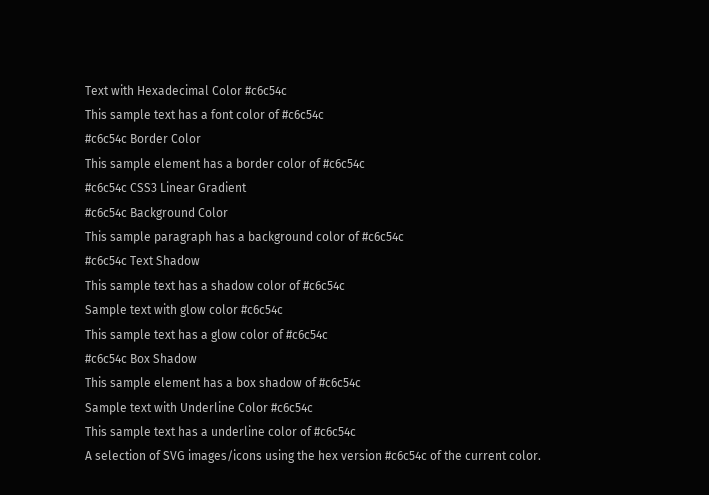Text with Hexadecimal Color #c6c54c
This sample text has a font color of #c6c54c
#c6c54c Border Color
This sample element has a border color of #c6c54c
#c6c54c CSS3 Linear Gradient
#c6c54c Background Color
This sample paragraph has a background color of #c6c54c
#c6c54c Text Shadow
This sample text has a shadow color of #c6c54c
Sample text with glow color #c6c54c
This sample text has a glow color of #c6c54c
#c6c54c Box Shadow
This sample element has a box shadow of #c6c54c
Sample text with Underline Color #c6c54c
This sample text has a underline color of #c6c54c
A selection of SVG images/icons using the hex version #c6c54c of the current color.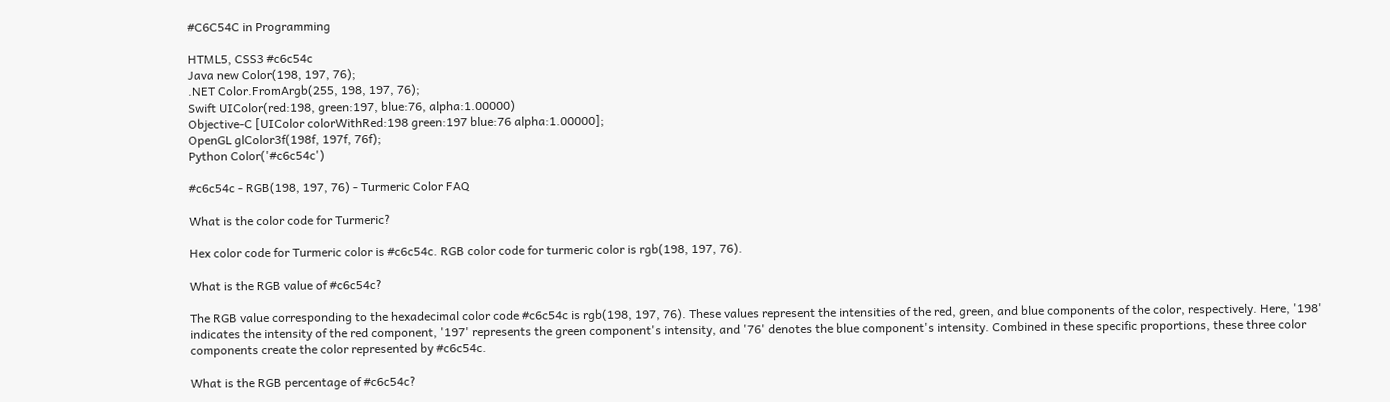#C6C54C in Programming

HTML5, CSS3 #c6c54c
Java new Color(198, 197, 76);
.NET Color.FromArgb(255, 198, 197, 76);
Swift UIColor(red:198, green:197, blue:76, alpha:1.00000)
Objective-C [UIColor colorWithRed:198 green:197 blue:76 alpha:1.00000];
OpenGL glColor3f(198f, 197f, 76f);
Python Color('#c6c54c')

#c6c54c - RGB(198, 197, 76) - Turmeric Color FAQ

What is the color code for Turmeric?

Hex color code for Turmeric color is #c6c54c. RGB color code for turmeric color is rgb(198, 197, 76).

What is the RGB value of #c6c54c?

The RGB value corresponding to the hexadecimal color code #c6c54c is rgb(198, 197, 76). These values represent the intensities of the red, green, and blue components of the color, respectively. Here, '198' indicates the intensity of the red component, '197' represents the green component's intensity, and '76' denotes the blue component's intensity. Combined in these specific proportions, these three color components create the color represented by #c6c54c.

What is the RGB percentage of #c6c54c?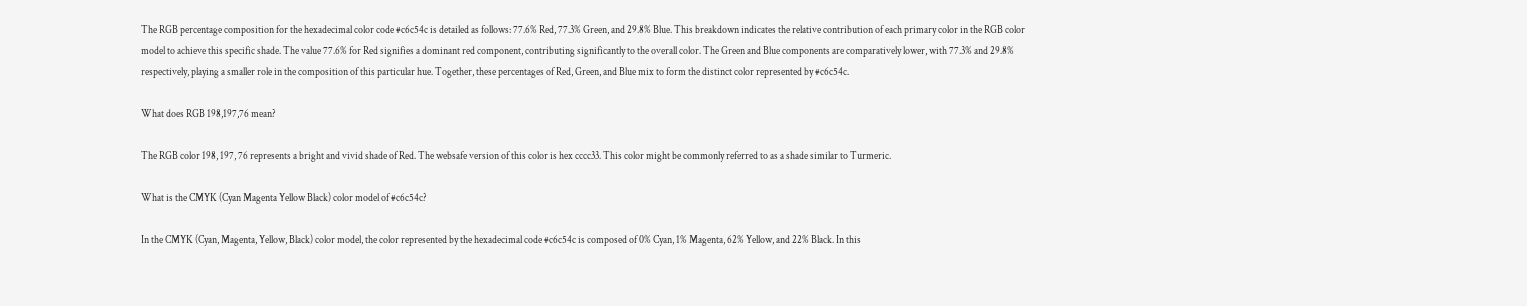The RGB percentage composition for the hexadecimal color code #c6c54c is detailed as follows: 77.6% Red, 77.3% Green, and 29.8% Blue. This breakdown indicates the relative contribution of each primary color in the RGB color model to achieve this specific shade. The value 77.6% for Red signifies a dominant red component, contributing significantly to the overall color. The Green and Blue components are comparatively lower, with 77.3% and 29.8% respectively, playing a smaller role in the composition of this particular hue. Together, these percentages of Red, Green, and Blue mix to form the distinct color represented by #c6c54c.

What does RGB 198,197,76 mean?

The RGB color 198, 197, 76 represents a bright and vivid shade of Red. The websafe version of this color is hex cccc33. This color might be commonly referred to as a shade similar to Turmeric.

What is the CMYK (Cyan Magenta Yellow Black) color model of #c6c54c?

In the CMYK (Cyan, Magenta, Yellow, Black) color model, the color represented by the hexadecimal code #c6c54c is composed of 0% Cyan, 1% Magenta, 62% Yellow, and 22% Black. In this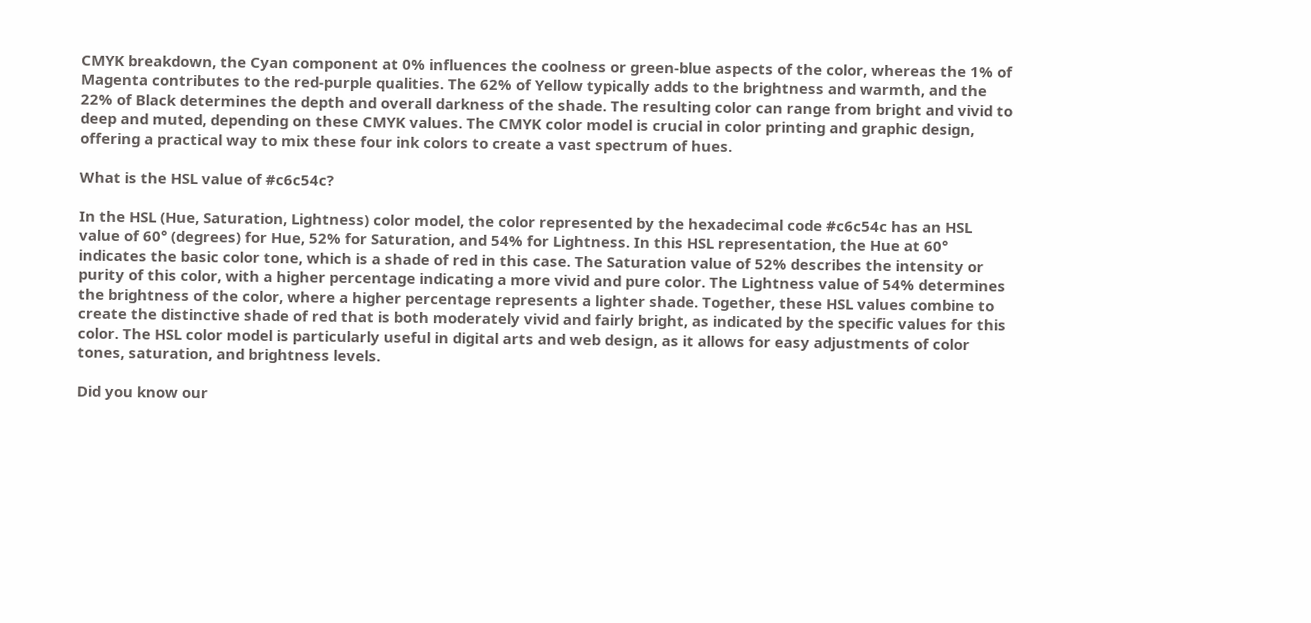CMYK breakdown, the Cyan component at 0% influences the coolness or green-blue aspects of the color, whereas the 1% of Magenta contributes to the red-purple qualities. The 62% of Yellow typically adds to the brightness and warmth, and the 22% of Black determines the depth and overall darkness of the shade. The resulting color can range from bright and vivid to deep and muted, depending on these CMYK values. The CMYK color model is crucial in color printing and graphic design, offering a practical way to mix these four ink colors to create a vast spectrum of hues.

What is the HSL value of #c6c54c?

In the HSL (Hue, Saturation, Lightness) color model, the color represented by the hexadecimal code #c6c54c has an HSL value of 60° (degrees) for Hue, 52% for Saturation, and 54% for Lightness. In this HSL representation, the Hue at 60° indicates the basic color tone, which is a shade of red in this case. The Saturation value of 52% describes the intensity or purity of this color, with a higher percentage indicating a more vivid and pure color. The Lightness value of 54% determines the brightness of the color, where a higher percentage represents a lighter shade. Together, these HSL values combine to create the distinctive shade of red that is both moderately vivid and fairly bright, as indicated by the specific values for this color. The HSL color model is particularly useful in digital arts and web design, as it allows for easy adjustments of color tones, saturation, and brightness levels.

Did you know our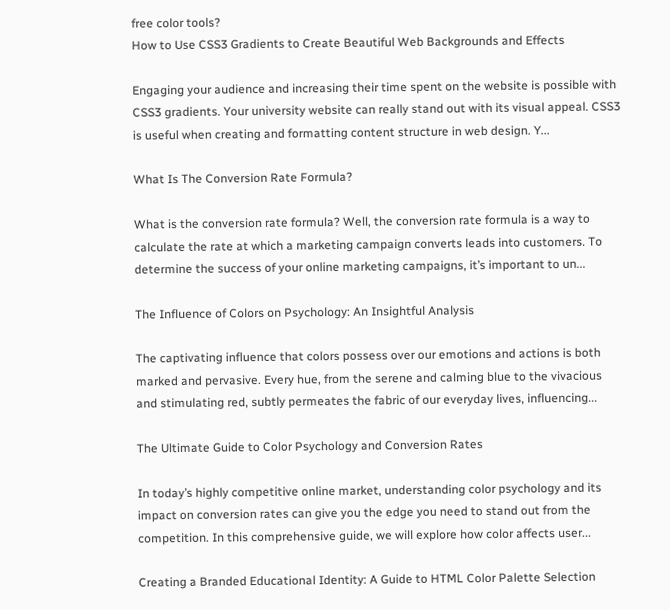free color tools?
How to Use CSS3 Gradients to Create Beautiful Web Backgrounds and Effects

Engaging your audience and increasing their time spent on the website is possible with CSS3 gradients. Your university website can really stand out with its visual appeal. CSS3 is useful when creating and formatting content structure in web design. Y...

What Is The Conversion Rate Formula?

What is the conversion rate formula? Well, the conversion rate formula is a way to calculate the rate at which a marketing campaign converts leads into customers. To determine the success of your online marketing campaigns, it’s important to un...

The Influence of Colors on Psychology: An Insightful Analysis

The captivating influence that colors possess over our emotions and actions is both marked and pervasive. Every hue, from the serene and calming blue to the vivacious and stimulating red, subtly permeates the fabric of our everyday lives, influencing...

The Ultimate Guide to Color Psychology and Conversion Rates

In today’s highly competitive online market, understanding color psychology and its impact on conversion rates can give you the edge you need to stand out from the competition. In this comprehensive guide, we will explore how color affects user...

Creating a Branded Educational Identity: A Guide to HTML Color Palette Selection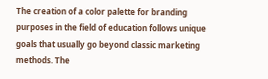The creation of a color palette for branding purposes in the field of education follows unique goals that usually go beyond classic marketing methods. The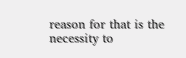reason for that is the necessity to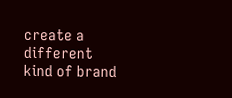create a different kind of brand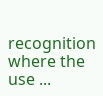recognition where the use ...